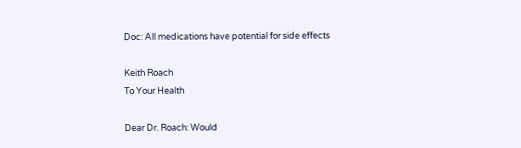Doc: All medications have potential for side effects

Keith Roach
To Your Health

Dear Dr. Roach: Would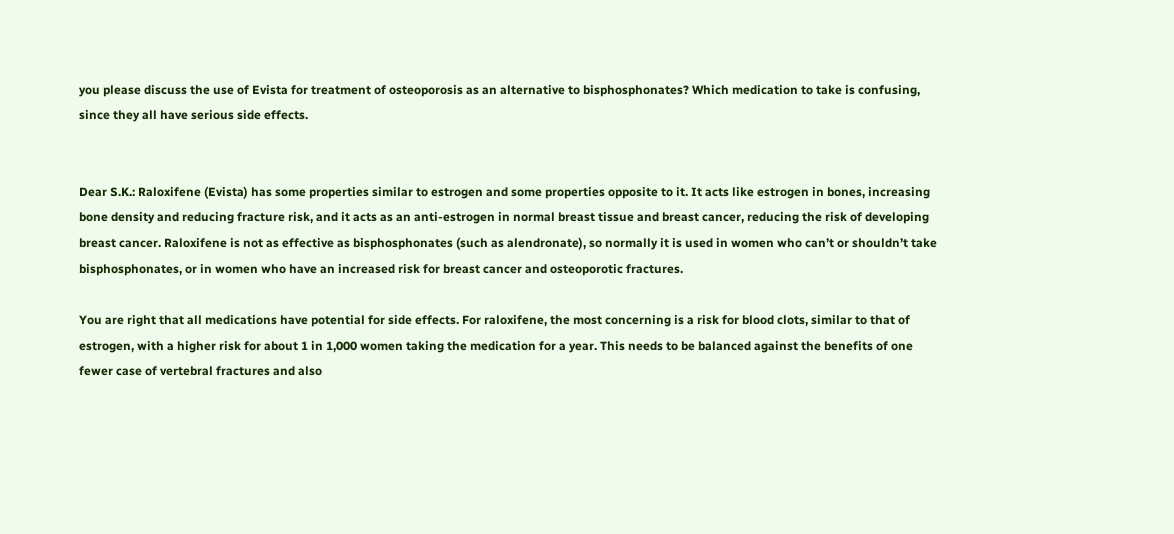you please discuss the use of Evista for treatment of osteoporosis as an alternative to bisphosphonates? Which medication to take is confusing, since they all have serious side effects.


Dear S.K.: Raloxifene (Evista) has some properties similar to estrogen and some properties opposite to it. It acts like estrogen in bones, increasing bone density and reducing fracture risk, and it acts as an anti-estrogen in normal breast tissue and breast cancer, reducing the risk of developing breast cancer. Raloxifene is not as effective as bisphosphonates (such as alendronate), so normally it is used in women who can’t or shouldn’t take bisphosphonates, or in women who have an increased risk for breast cancer and osteoporotic fractures.

You are right that all medications have potential for side effects. For raloxifene, the most concerning is a risk for blood clots, similar to that of estrogen, with a higher risk for about 1 in 1,000 women taking the medication for a year. This needs to be balanced against the benefits of one fewer case of vertebral fractures and also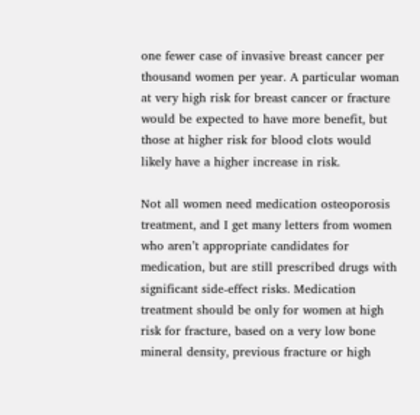one fewer case of invasive breast cancer per thousand women per year. A particular woman at very high risk for breast cancer or fracture would be expected to have more benefit, but those at higher risk for blood clots would likely have a higher increase in risk.

Not all women need medication osteoporosis treatment, and I get many letters from women who aren’t appropriate candidates for medication, but are still prescribed drugs with significant side-effect risks. Medication treatment should be only for women at high risk for fracture, based on a very low bone mineral density, previous fracture or high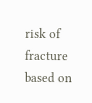risk of fracture based on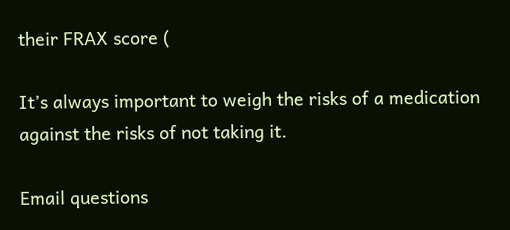their FRAX score (

It’s always important to weigh the risks of a medication against the risks of not taking it.

Email questions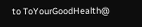to ToYourGoodHealth@